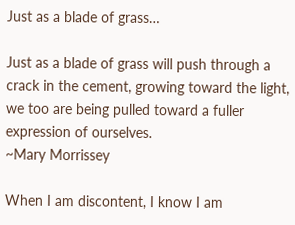Just as a blade of grass…

Just as a blade of grass will push through a crack in the cement, growing toward the light, we too are being pulled toward a fuller expression of ourselves.
~Mary Morrissey

When I am discontent, I know I am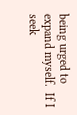being urged to expand myself.  If I seek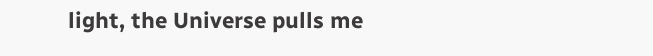light, the Universe pulls me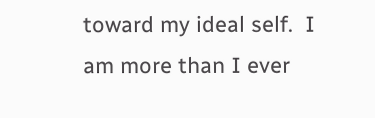toward my ideal self.  I am more than I ever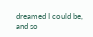dreamed I could be, and so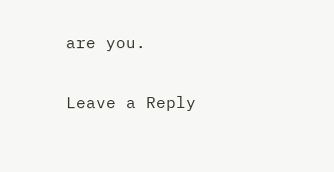are you.

Leave a Reply